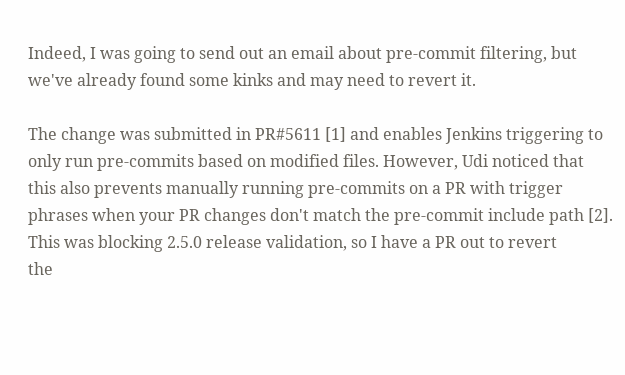Indeed, I was going to send out an email about pre-commit filtering, but
we've already found some kinks and may need to revert it.

The change was submitted in PR#5611 [1] and enables Jenkins triggering to
only run pre-commits based on modified files. However, Udi noticed that
this also prevents manually running pre-commits on a PR with trigger
phrases when your PR changes don't match the pre-commit include path [2].
This was blocking 2.5.0 release validation, so I have a PR out to revert
the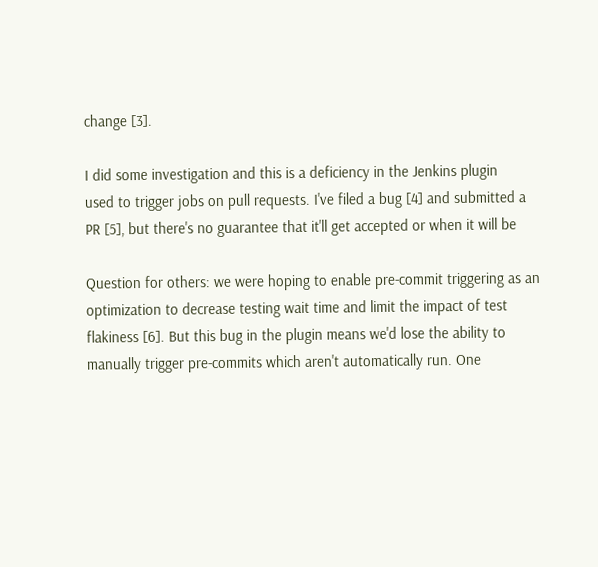change [3].

I did some investigation and this is a deficiency in the Jenkins plugin
used to trigger jobs on pull requests. I've filed a bug [4] and submitted a
PR [5], but there's no guarantee that it'll get accepted or when it will be

Question for others: we were hoping to enable pre-commit triggering as an
optimization to decrease testing wait time and limit the impact of test
flakiness [6]. But this bug in the plugin means we'd lose the ability to
manually trigger pre-commits which aren't automatically run. One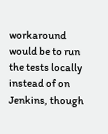workaround
would be to run the tests locally instead of on Jenkins, though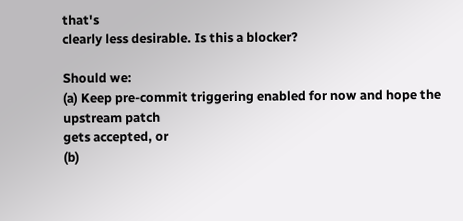that's
clearly less desirable. Is this a blocker?

Should we:
(a) Keep pre-commit triggering enabled for now and hope the upstream patch
gets accepted, or
(b)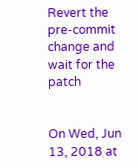Revert the pre-commit change and wait for the patch


On Wed, Jun 13, 2018 at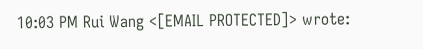10:03 PM Rui Wang <[EMAIL PROTECTED]> wrote: